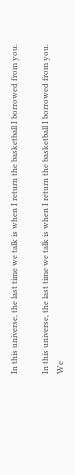In this universe, the last time we talk is when I return the basketball I borrowed from you.

In this universe, the last time we talk is when I return the basketball I borrowed from you. We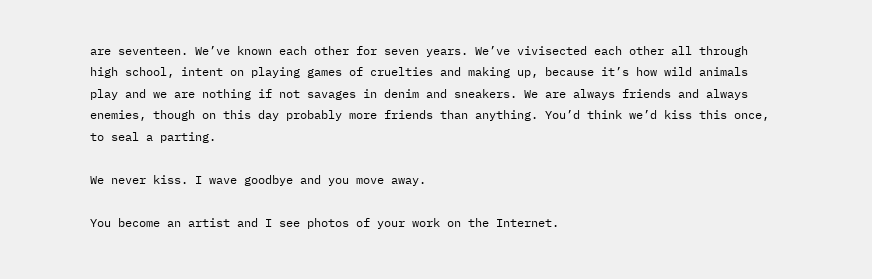are seventeen. We’ve known each other for seven years. We’ve vivisected each other all through high school, intent on playing games of cruelties and making up, because it’s how wild animals play and we are nothing if not savages in denim and sneakers. We are always friends and always enemies, though on this day probably more friends than anything. You’d think we’d kiss this once, to seal a parting.

We never kiss. I wave goodbye and you move away.

You become an artist and I see photos of your work on the Internet.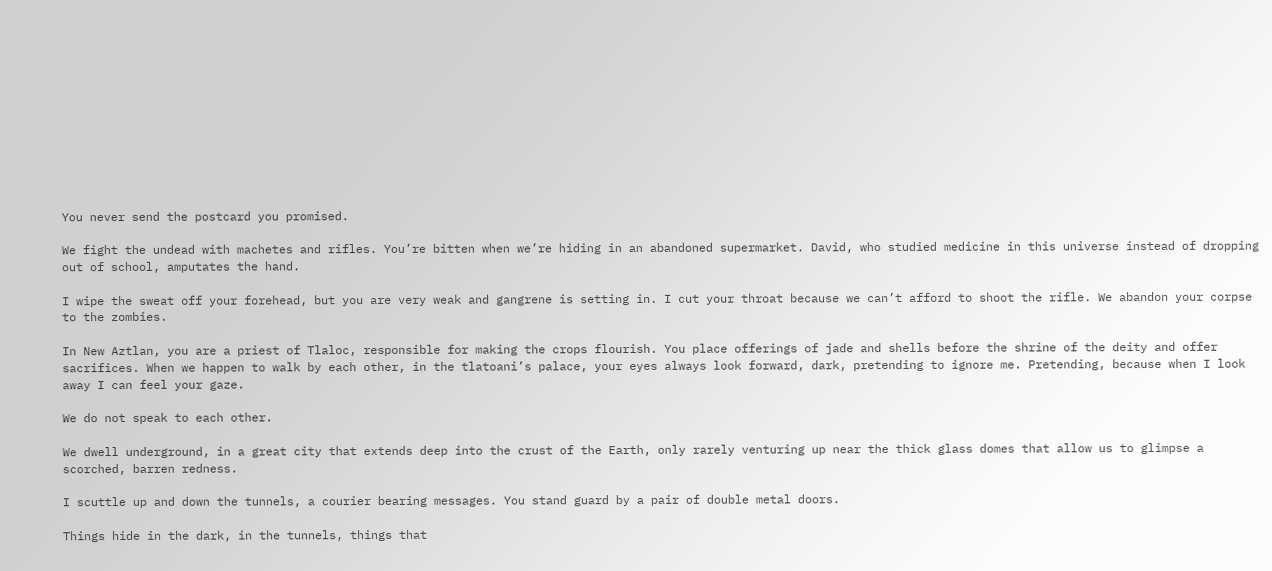You never send the postcard you promised.

We fight the undead with machetes and rifles. You’re bitten when we’re hiding in an abandoned supermarket. David, who studied medicine in this universe instead of dropping out of school, amputates the hand.

I wipe the sweat off your forehead, but you are very weak and gangrene is setting in. I cut your throat because we can’t afford to shoot the rifle. We abandon your corpse to the zombies.

In New Aztlan, you are a priest of Tlaloc, responsible for making the crops flourish. You place offerings of jade and shells before the shrine of the deity and offer sacrifices. When we happen to walk by each other, in the tlatoani’s palace, your eyes always look forward, dark, pretending to ignore me. Pretending, because when I look away I can feel your gaze.

We do not speak to each other.

We dwell underground, in a great city that extends deep into the crust of the Earth, only rarely venturing up near the thick glass domes that allow us to glimpse a scorched, barren redness.

I scuttle up and down the tunnels, a courier bearing messages. You stand guard by a pair of double metal doors.

Things hide in the dark, in the tunnels, things that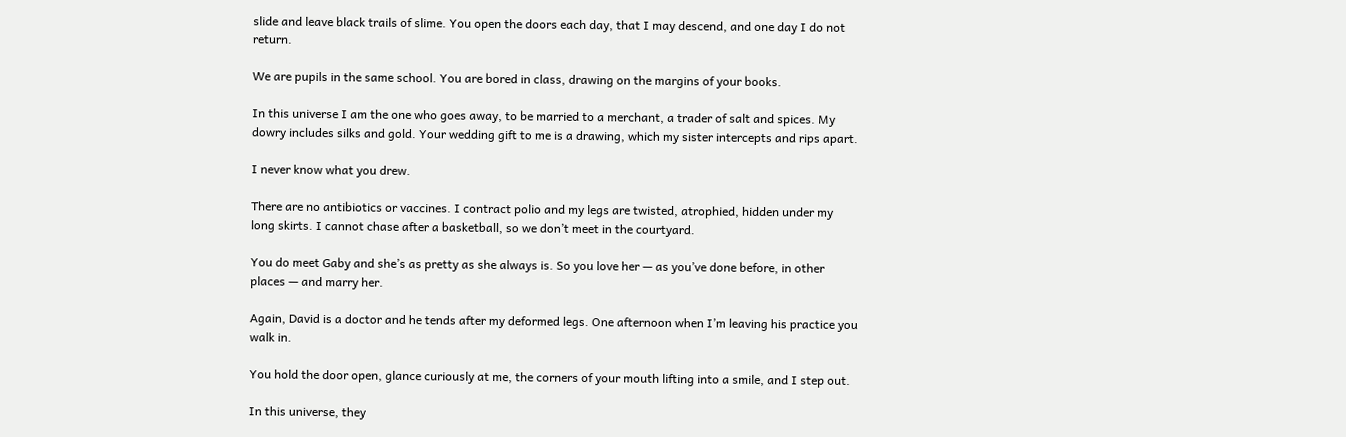slide and leave black trails of slime. You open the doors each day, that I may descend, and one day I do not return.

We are pupils in the same school. You are bored in class, drawing on the margins of your books.

In this universe I am the one who goes away, to be married to a merchant, a trader of salt and spices. My dowry includes silks and gold. Your wedding gift to me is a drawing, which my sister intercepts and rips apart.

I never know what you drew.

There are no antibiotics or vaccines. I contract polio and my legs are twisted, atrophied, hidden under my long skirts. I cannot chase after a basketball, so we don’t meet in the courtyard.

You do meet Gaby and she’s as pretty as she always is. So you love her — as you’ve done before, in other places — and marry her.

Again, David is a doctor and he tends after my deformed legs. One afternoon when I’m leaving his practice you walk in.

You hold the door open, glance curiously at me, the corners of your mouth lifting into a smile, and I step out.

In this universe, they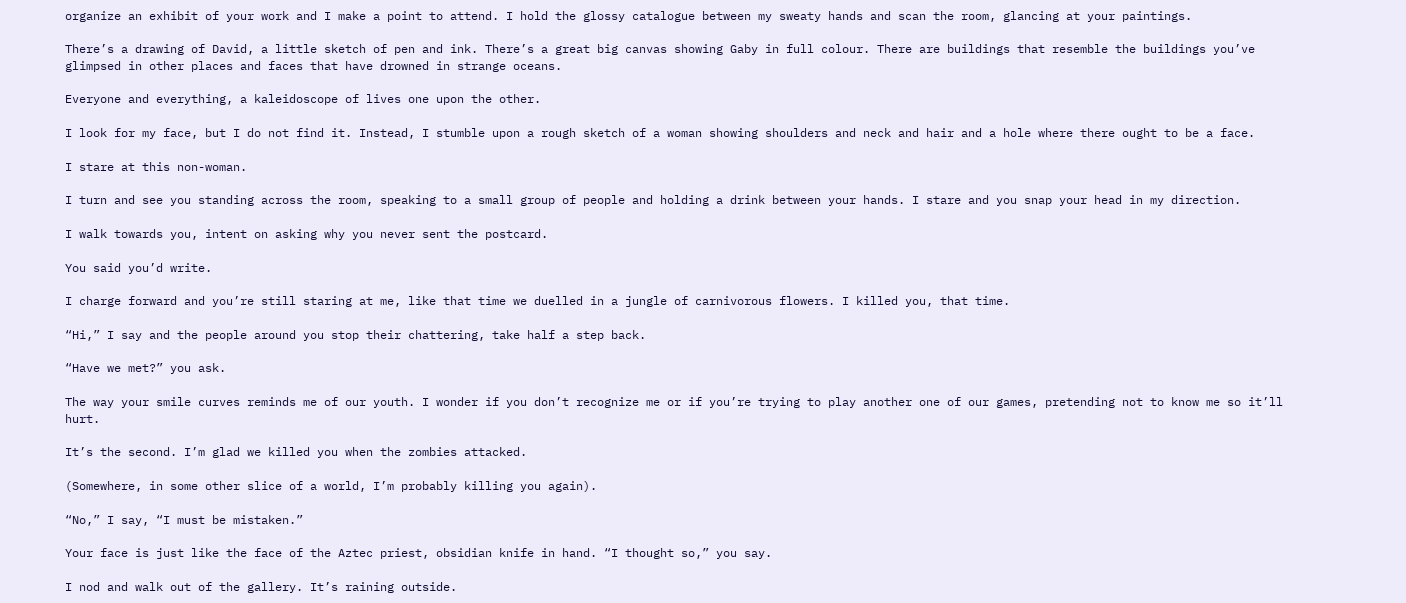organize an exhibit of your work and I make a point to attend. I hold the glossy catalogue between my sweaty hands and scan the room, glancing at your paintings.

There’s a drawing of David, a little sketch of pen and ink. There’s a great big canvas showing Gaby in full colour. There are buildings that resemble the buildings you’ve glimpsed in other places and faces that have drowned in strange oceans.

Everyone and everything, a kaleidoscope of lives one upon the other.

I look for my face, but I do not find it. Instead, I stumble upon a rough sketch of a woman showing shoulders and neck and hair and a hole where there ought to be a face.

I stare at this non-woman.

I turn and see you standing across the room, speaking to a small group of people and holding a drink between your hands. I stare and you snap your head in my direction.

I walk towards you, intent on asking why you never sent the postcard.

You said you’d write.

I charge forward and you’re still staring at me, like that time we duelled in a jungle of carnivorous flowers. I killed you, that time.

“Hi,” I say and the people around you stop their chattering, take half a step back.

“Have we met?” you ask.

The way your smile curves reminds me of our youth. I wonder if you don’t recognize me or if you’re trying to play another one of our games, pretending not to know me so it’ll hurt.

It’s the second. I’m glad we killed you when the zombies attacked.

(Somewhere, in some other slice of a world, I’m probably killing you again).

“No,” I say, “I must be mistaken.”

Your face is just like the face of the Aztec priest, obsidian knife in hand. “I thought so,” you say.

I nod and walk out of the gallery. It’s raining outside.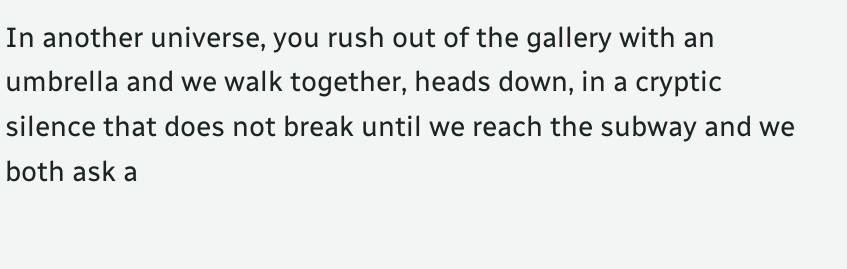In another universe, you rush out of the gallery with an umbrella and we walk together, heads down, in a cryptic silence that does not break until we reach the subway and we both ask a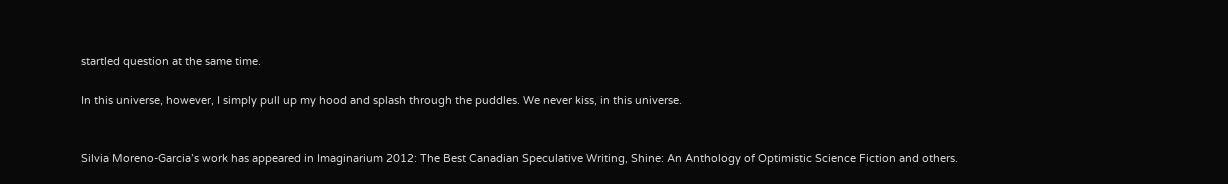startled question at the same time.

In this universe, however, I simply pull up my hood and splash through the puddles. We never kiss, in this universe.


Silvia Moreno-Garcia’s work has appeared in Imaginarium 2012: The Best Canadian Speculative Writing, Shine: An Anthology of Optimistic Science Fiction and others.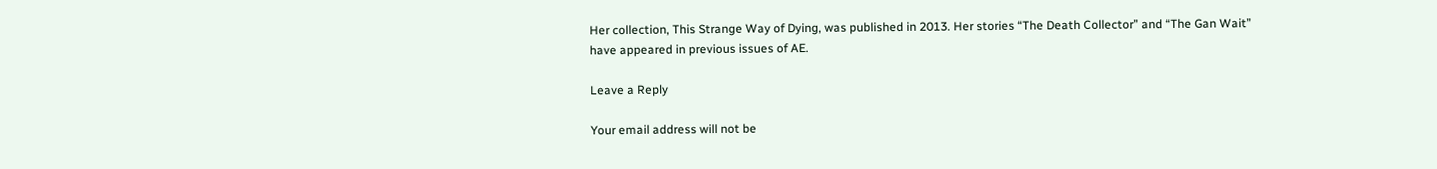Her collection, This Strange Way of Dying, was published in 2013. Her stories “The Death Collector” and “The Gan Wait” have appeared in previous issues of AE.

Leave a Reply

Your email address will not be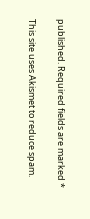published. Required fields are marked *

This site uses Akismet to reduce spam.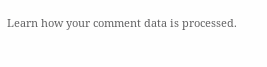Learn how your comment data is processed.